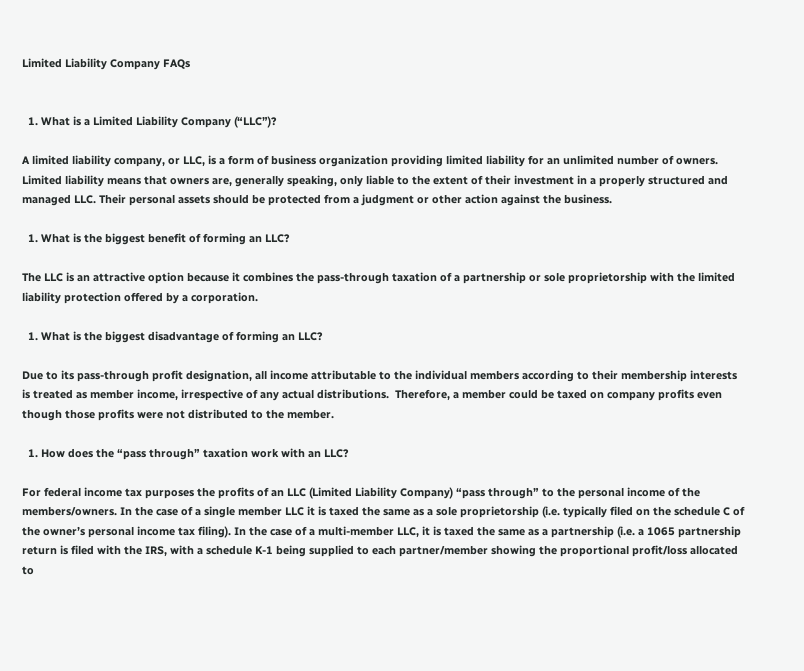Limited Liability Company FAQs


  1. What is a Limited Liability Company (“LLC”)?

A limited liability company, or LLC, is a form of business organization providing limited liability for an unlimited number of owners. Limited liability means that owners are, generally speaking, only liable to the extent of their investment in a properly structured and managed LLC. Their personal assets should be protected from a judgment or other action against the business.

  1. What is the biggest benefit of forming an LLC?

The LLC is an attractive option because it combines the pass-through taxation of a partnership or sole proprietorship with the limited liability protection offered by a corporation.

  1. What is the biggest disadvantage of forming an LLC?

Due to its pass-through profit designation, all income attributable to the individual members according to their membership interests is treated as member income, irrespective of any actual distributions.  Therefore, a member could be taxed on company profits even though those profits were not distributed to the member.

  1. How does the “pass through” taxation work with an LLC?

For federal income tax purposes the profits of an LLC (Limited Liability Company) “pass through” to the personal income of the members/owners. In the case of a single member LLC it is taxed the same as a sole proprietorship (i.e. typically filed on the schedule C of the owner’s personal income tax filing). In the case of a multi-member LLC, it is taxed the same as a partnership (i.e. a 1065 partnership return is filed with the IRS, with a schedule K-1 being supplied to each partner/member showing the proportional profit/loss allocated to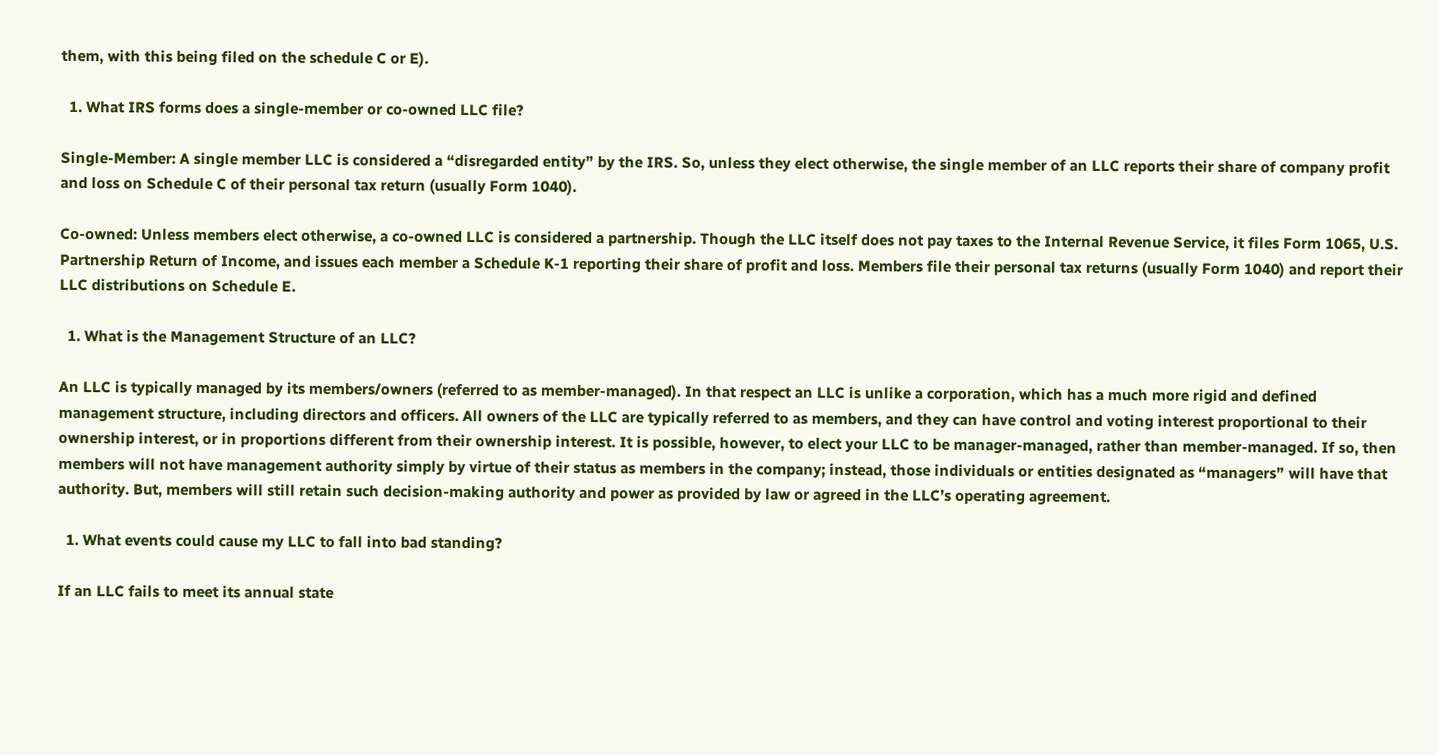them, with this being filed on the schedule C or E).

  1. What IRS forms does a single-member or co-owned LLC file?

Single-Member: A single member LLC is considered a “disregarded entity” by the IRS. So, unless they elect otherwise, the single member of an LLC reports their share of company profit and loss on Schedule C of their personal tax return (usually Form 1040).

Co-owned: Unless members elect otherwise, a co-owned LLC is considered a partnership. Though the LLC itself does not pay taxes to the Internal Revenue Service, it files Form 1065, U.S. Partnership Return of Income, and issues each member a Schedule K-1 reporting their share of profit and loss. Members file their personal tax returns (usually Form 1040) and report their LLC distributions on Schedule E.

  1. What is the Management Structure of an LLC?

An LLC is typically managed by its members/owners (referred to as member-managed). In that respect an LLC is unlike a corporation, which has a much more rigid and defined management structure, including directors and officers. All owners of the LLC are typically referred to as members, and they can have control and voting interest proportional to their ownership interest, or in proportions different from their ownership interest. It is possible, however, to elect your LLC to be manager-managed, rather than member-managed. If so, then members will not have management authority simply by virtue of their status as members in the company; instead, those individuals or entities designated as “managers” will have that authority. But, members will still retain such decision-making authority and power as provided by law or agreed in the LLC’s operating agreement.

  1. What events could cause my LLC to fall into bad standing?

If an LLC fails to meet its annual state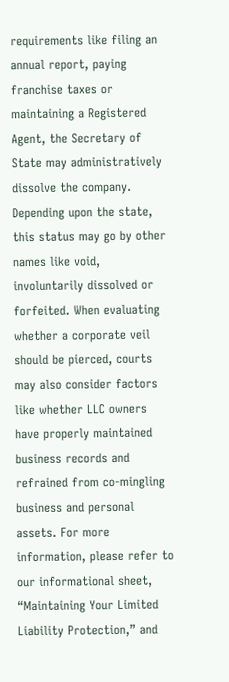requirements like filing an annual report, paying franchise taxes or maintaining a Registered Agent, the Secretary of State may administratively dissolve the company. Depending upon the state, this status may go by other names like void, involuntarily dissolved or forfeited. When evaluating whether a corporate veil should be pierced, courts may also consider factors like whether LLC owners have properly maintained business records and refrained from co-mingling business and personal assets. For more information, please refer to our informational sheet, “Maintaining Your Limited Liability Protection,” and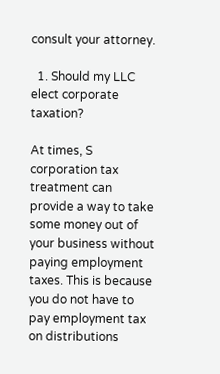consult your attorney.

  1. Should my LLC elect corporate taxation?

At times, S corporation tax treatment can provide a way to take some money out of your business without paying employment taxes. This is because you do not have to pay employment tax on distributions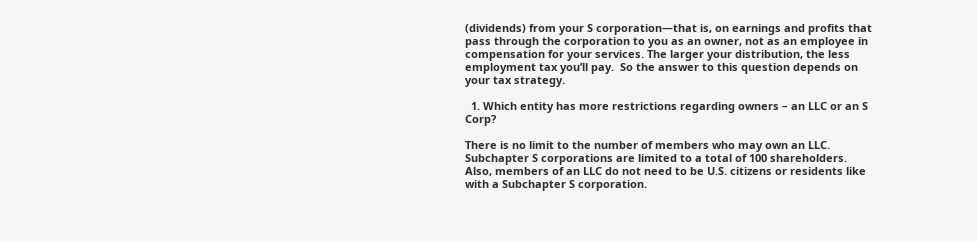(dividends) from your S corporation—that is, on earnings and profits that pass through the corporation to you as an owner, not as an employee in compensation for your services. The larger your distribution, the less employment tax you’ll pay.  So the answer to this question depends on your tax strategy.

  1. Which entity has more restrictions regarding owners – an LLC or an S Corp?

There is no limit to the number of members who may own an LLC. Subchapter S corporations are limited to a total of 100 shareholders. Also, members of an LLC do not need to be U.S. citizens or residents like with a Subchapter S corporation.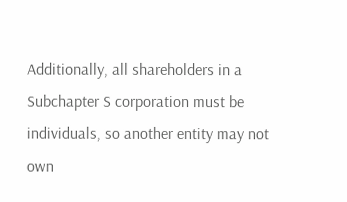Additionally, all shareholders in a Subchapter S corporation must be individuals, so another entity may not own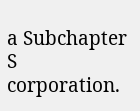a Subchapter S corporation.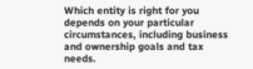Which entity is right for you depends on your particular circumstances, including business and ownership goals and tax needs.